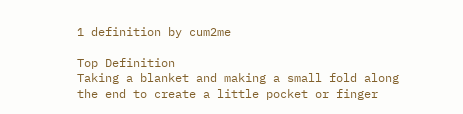1 definition by cum2me

Top Definition
Taking a blanket and making a small fold along the end to create a little pocket or finger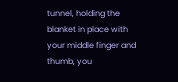tunnel, holding the blanket in place with your middle finger and thumb, you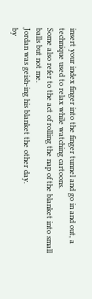insert your index finger into the finger tunnel and go in and out, a technique used to relax while watching cartoons.
Some also refer to the act of rolling the nap of the blanket into small balls but not me.
Jordan was geish-ing his blanket the other day.
by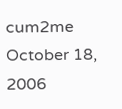cum2me October 18, 2006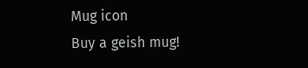Mug icon
Buy a geish mug!